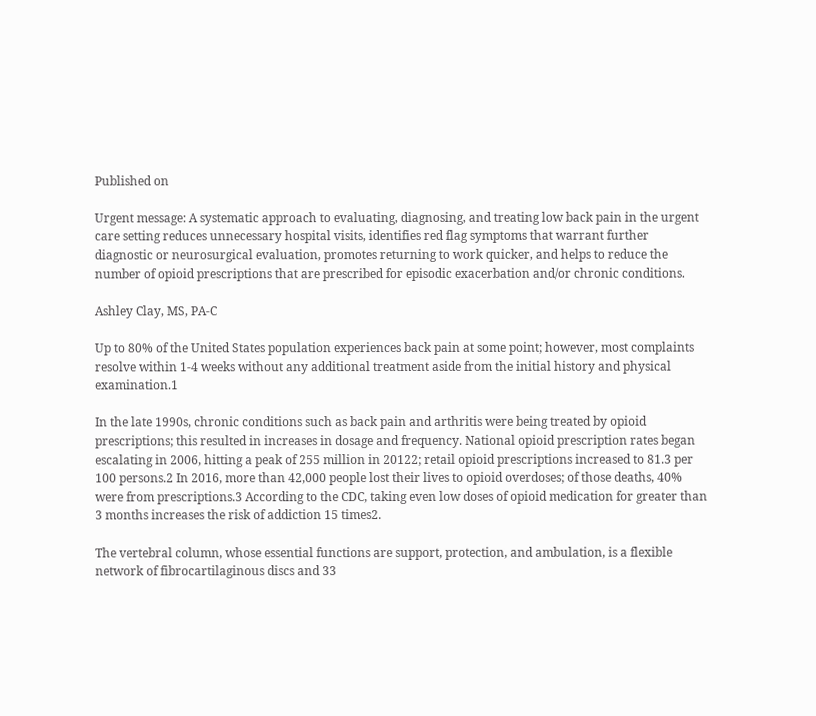Published on

Urgent message: A systematic approach to evaluating, diagnosing, and treating low back pain in the urgent care setting reduces unnecessary hospital visits, identifies red flag symptoms that warrant further diagnostic or neurosurgical evaluation, promotes returning to work quicker, and helps to reduce the number of opioid prescriptions that are prescribed for episodic exacerbation and/or chronic conditions.

Ashley Clay, MS, PA-C

Up to 80% of the United States population experiences back pain at some point; however, most complaints resolve within 1-4 weeks without any additional treatment aside from the initial history and physical examination.1

In the late 1990s, chronic conditions such as back pain and arthritis were being treated by opioid prescriptions; this resulted in increases in dosage and frequency. National opioid prescription rates began escalating in 2006, hitting a peak of 255 million in 20122; retail opioid prescriptions increased to 81.3 per 100 persons.2 In 2016, more than 42,000 people lost their lives to opioid overdoses; of those deaths, 40% were from prescriptions.3 According to the CDC, taking even low doses of opioid medication for greater than 3 months increases the risk of addiction 15 times2.

The vertebral column, whose essential functions are support, protection, and ambulation, is a flexible network of fibrocartilaginous discs and 33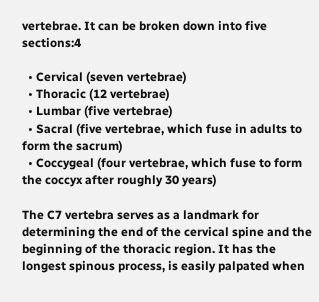vertebrae. It can be broken down into five sections:4

  • Cervical (seven vertebrae)
  • Thoracic (12 vertebrae)
  • Lumbar (five vertebrae)
  • Sacral (five vertebrae, which fuse in adults to form the sacrum)
  • Coccygeal (four vertebrae, which fuse to form the coccyx after roughly 30 years)

The C7 vertebra serves as a landmark for determining the end of the cervical spine and the beginning of the thoracic region. It has the longest spinous process, is easily palpated when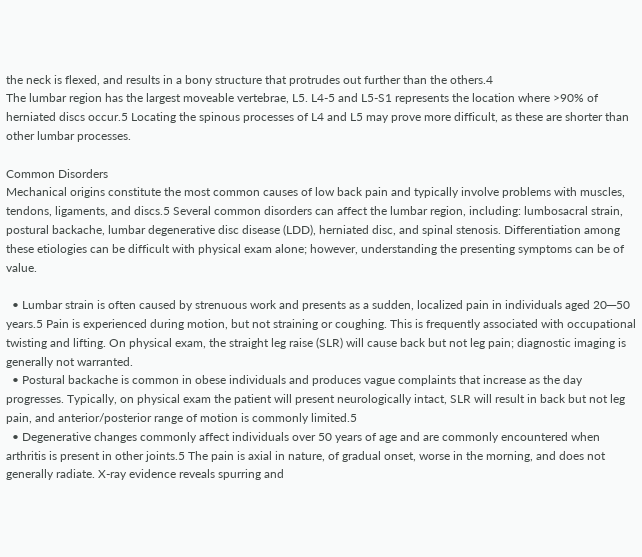the neck is flexed, and results in a bony structure that protrudes out further than the others.4
The lumbar region has the largest moveable vertebrae, L5. L4-5 and L5-S1 represents the location where >90% of herniated discs occur.5 Locating the spinous processes of L4 and L5 may prove more difficult, as these are shorter than other lumbar processes.

Common Disorders
Mechanical origins constitute the most common causes of low back pain and typically involve problems with muscles, tendons, ligaments, and discs.5 Several common disorders can affect the lumbar region, including: lumbosacral strain, postural backache, lumbar degenerative disc disease (LDD), herniated disc, and spinal stenosis. Differentiation among these etiologies can be difficult with physical exam alone; however, understanding the presenting symptoms can be of value.

  • Lumbar strain is often caused by strenuous work and presents as a sudden, localized pain in individuals aged 20─50 years.5 Pain is experienced during motion, but not straining or coughing. This is frequently associated with occupational twisting and lifting. On physical exam, the straight leg raise (SLR) will cause back but not leg pain; diagnostic imaging is generally not warranted.
  • Postural backache is common in obese individuals and produces vague complaints that increase as the day progresses. Typically, on physical exam the patient will present neurologically intact, SLR will result in back but not leg pain, and anterior/posterior range of motion is commonly limited.5
  • Degenerative changes commonly affect individuals over 50 years of age and are commonly encountered when arthritis is present in other joints.5 The pain is axial in nature, of gradual onset, worse in the morning, and does not generally radiate. X-ray evidence reveals spurring and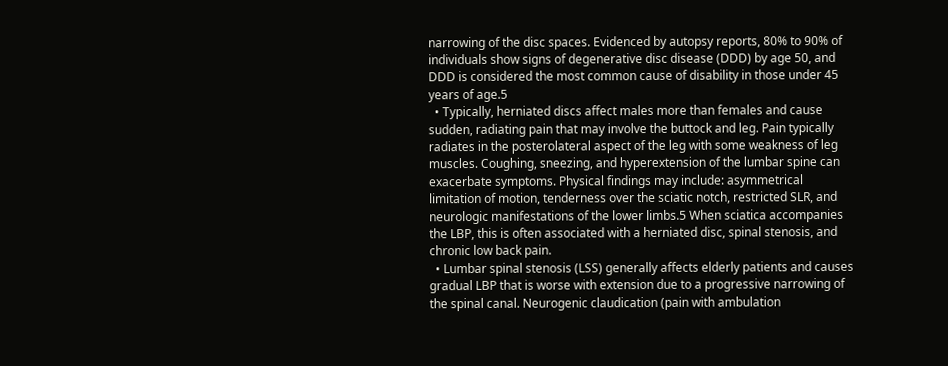narrowing of the disc spaces. Evidenced by autopsy reports, 80% to 90% of individuals show signs of degenerative disc disease (DDD) by age 50, and DDD is considered the most common cause of disability in those under 45 years of age.5
  • Typically, herniated discs affect males more than females and cause sudden, radiating pain that may involve the buttock and leg. Pain typically radiates in the posterolateral aspect of the leg with some weakness of leg muscles. Coughing, sneezing, and hyperextension of the lumbar spine can exacerbate symptoms. Physical findings may include: asymmetrical limitation of motion, tenderness over the sciatic notch, restricted SLR, and neurologic manifestations of the lower limbs.5 When sciatica accompanies the LBP, this is often associated with a herniated disc, spinal stenosis, and chronic low back pain.
  • Lumbar spinal stenosis (LSS) generally affects elderly patients and causes gradual LBP that is worse with extension due to a progressive narrowing of the spinal canal. Neurogenic claudication (pain with ambulation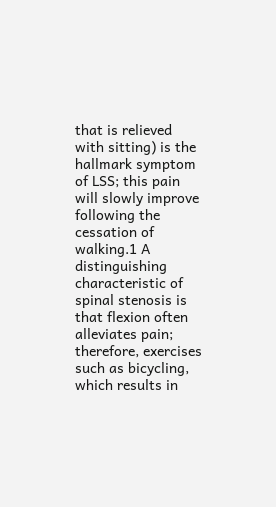that is relieved with sitting) is the hallmark symptom of LSS; this pain will slowly improve following the cessation of walking.1 A distinguishing characteristic of spinal stenosis is that flexion often alleviates pain; therefore, exercises such as bicycling, which results in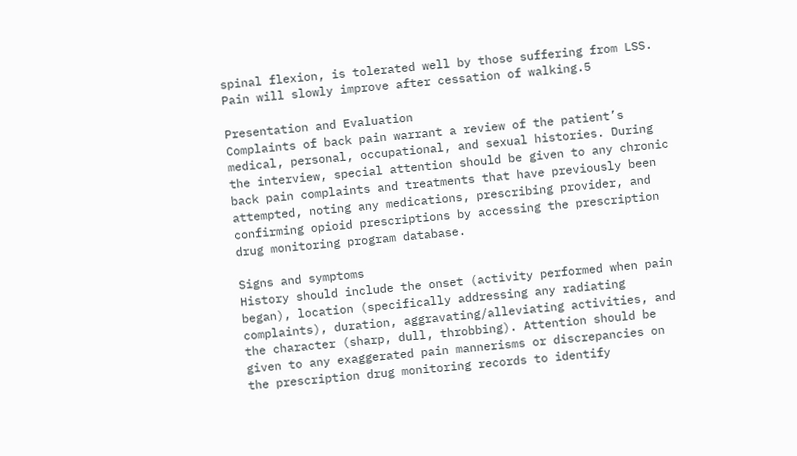spinal flexion, is tolerated well by those suffering from LSS. Pain will slowly improve after cessation of walking.5

Presentation and Evaluation
Complaints of back pain warrant a review of the patient’s medical, personal, occupational, and sexual histories. During the interview, special attention should be given to any chronic back pain complaints and treatments that have previously been attempted, noting any medications, prescribing provider, and confirming opioid prescriptions by accessing the prescription drug monitoring program database.

Signs and symptoms
History should include the onset (activity performed when pain began), location (specifically addressing any radiating complaints), duration, aggravating/alleviating activities, and the character (sharp, dull, throbbing). Attention should be given to any exaggerated pain mannerisms or discrepancies on the prescription drug monitoring records to identify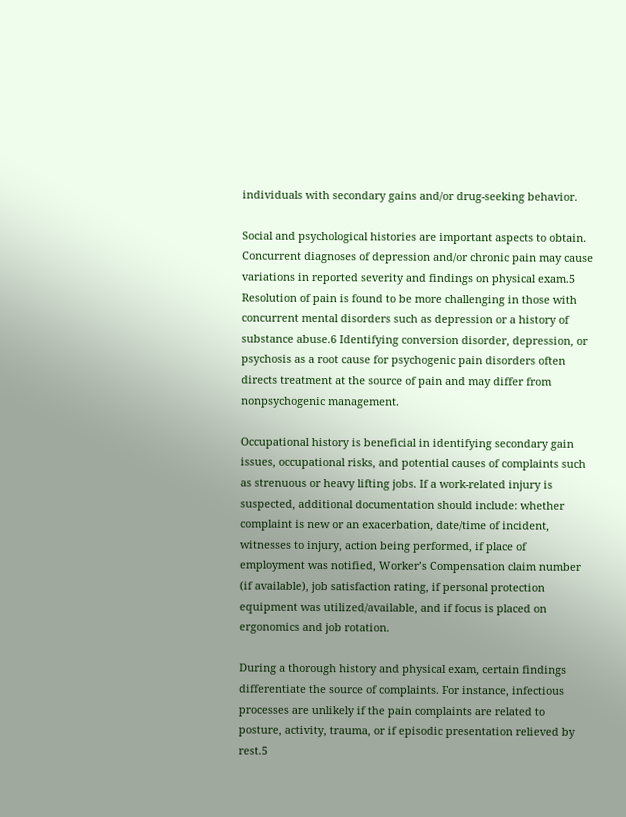individuals with secondary gains and/or drug-seeking behavior.

Social and psychological histories are important aspects to obtain. Concurrent diagnoses of depression and/or chronic pain may cause variations in reported severity and findings on physical exam.5 Resolution of pain is found to be more challenging in those with concurrent mental disorders such as depression or a history of substance abuse.6 Identifying conversion disorder, depression, or psychosis as a root cause for psychogenic pain disorders often directs treatment at the source of pain and may differ from nonpsychogenic management.

Occupational history is beneficial in identifying secondary gain issues, occupational risks, and potential causes of complaints such as strenuous or heavy lifting jobs. If a work-related injury is suspected, additional documentation should include: whether complaint is new or an exacerbation, date/time of incident, witnesses to injury, action being performed, if place of employment was notified, Worker’s Compensation claim number (if available), job satisfaction rating, if personal protection equipment was utilized/available, and if focus is placed on ergonomics and job rotation.

During a thorough history and physical exam, certain findings differentiate the source of complaints. For instance, infectious processes are unlikely if the pain complaints are related to posture, activity, trauma, or if episodic presentation relieved by rest.5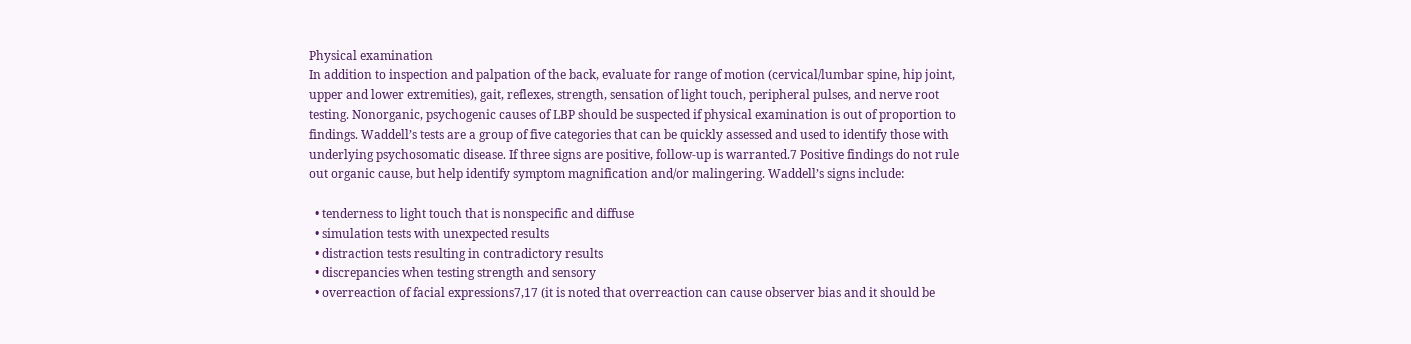Physical examination
In addition to inspection and palpation of the back, evaluate for range of motion (cervical/lumbar spine, hip joint, upper and lower extremities), gait, reflexes, strength, sensation of light touch, peripheral pulses, and nerve root testing. Nonorganic, psychogenic causes of LBP should be suspected if physical examination is out of proportion to findings. Waddell’s tests are a group of five categories that can be quickly assessed and used to identify those with underlying psychosomatic disease. If three signs are positive, follow-up is warranted.7 Positive findings do not rule out organic cause, but help identify symptom magnification and/or malingering. Waddell’s signs include:

  • tenderness to light touch that is nonspecific and diffuse
  • simulation tests with unexpected results
  • distraction tests resulting in contradictory results
  • discrepancies when testing strength and sensory
  • overreaction of facial expressions7,17 (it is noted that overreaction can cause observer bias and it should be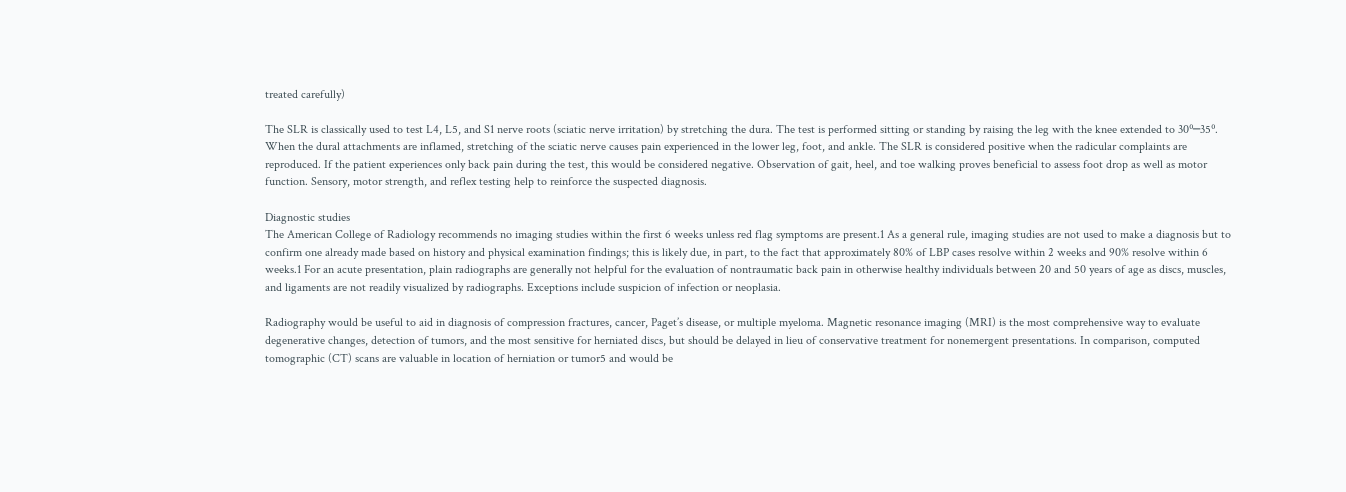treated carefully)

The SLR is classically used to test L4, L5, and S1 nerve roots (sciatic nerve irritation) by stretching the dura. The test is performed sitting or standing by raising the leg with the knee extended to 30⁰─35⁰. When the dural attachments are inflamed, stretching of the sciatic nerve causes pain experienced in the lower leg, foot, and ankle. The SLR is considered positive when the radicular complaints are reproduced. If the patient experiences only back pain during the test, this would be considered negative. Observation of gait, heel, and toe walking proves beneficial to assess foot drop as well as motor function. Sensory, motor strength, and reflex testing help to reinforce the suspected diagnosis.

Diagnostic studies
The American College of Radiology recommends no imaging studies within the first 6 weeks unless red flag symptoms are present.1 As a general rule, imaging studies are not used to make a diagnosis but to confirm one already made based on history and physical examination findings; this is likely due, in part, to the fact that approximately 80% of LBP cases resolve within 2 weeks and 90% resolve within 6 weeks.1 For an acute presentation, plain radiographs are generally not helpful for the evaluation of nontraumatic back pain in otherwise healthy individuals between 20 and 50 years of age as discs, muscles, and ligaments are not readily visualized by radiographs. Exceptions include suspicion of infection or neoplasia.

Radiography would be useful to aid in diagnosis of compression fractures, cancer, Paget’s disease, or multiple myeloma. Magnetic resonance imaging (MRI) is the most comprehensive way to evaluate degenerative changes, detection of tumors, and the most sensitive for herniated discs, but should be delayed in lieu of conservative treatment for nonemergent presentations. In comparison, computed tomographic (CT) scans are valuable in location of herniation or tumor5 and would be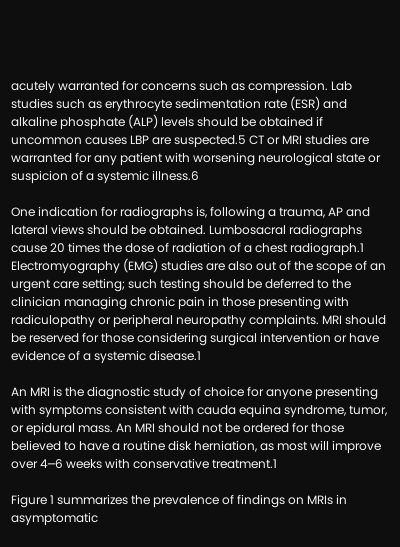acutely warranted for concerns such as compression. Lab studies such as erythrocyte sedimentation rate (ESR) and alkaline phosphate (ALP) levels should be obtained if uncommon causes LBP are suspected.5 CT or MRI studies are warranted for any patient with worsening neurological state or suspicion of a systemic illness.6

One indication for radiographs is, following a trauma, AP and lateral views should be obtained. Lumbosacral radiographs cause 20 times the dose of radiation of a chest radiograph.1 Electromyography (EMG) studies are also out of the scope of an urgent care setting; such testing should be deferred to the clinician managing chronic pain in those presenting with radiculopathy or peripheral neuropathy complaints. MRI should be reserved for those considering surgical intervention or have evidence of a systemic disease.1

An MRI is the diagnostic study of choice for anyone presenting with symptoms consistent with cauda equina syndrome, tumor, or epidural mass. An MRI should not be ordered for those believed to have a routine disk herniation, as most will improve over 4─6 weeks with conservative treatment.1

Figure 1 summarizes the prevalence of findings on MRIs in asymptomatic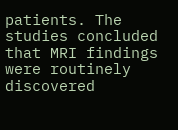patients. The studies concluded that MRI findings were routinely discovered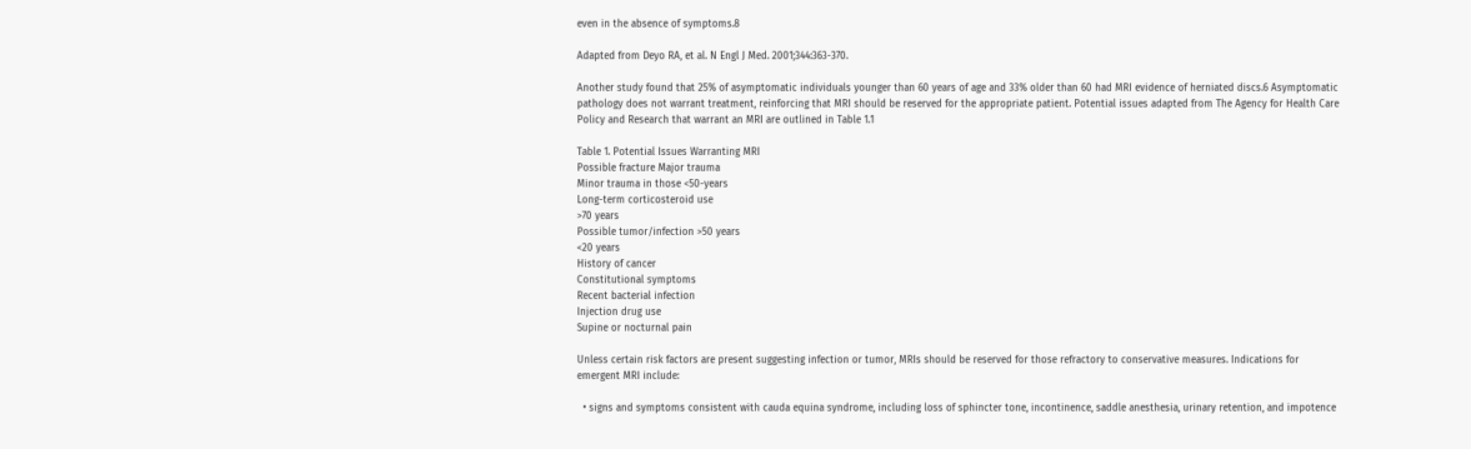even in the absence of symptoms.8

Adapted from Deyo RA, et al. N Engl J Med. 2001;344:363-370.

Another study found that 25% of asymptomatic individuals younger than 60 years of age and 33% older than 60 had MRI evidence of herniated discs.6 Asymptomatic pathology does not warrant treatment, reinforcing that MRI should be reserved for the appropriate patient. Potential issues adapted from The Agency for Health Care Policy and Research that warrant an MRI are outlined in Table 1.1

Table 1. Potential Issues Warranting MRI
Possible fracture Major trauma
Minor trauma in those <50-years
Long-term corticosteroid use
>70 years
Possible tumor/infection >50 years
<20 years
History of cancer
Constitutional symptoms
Recent bacterial infection
Injection drug use
Supine or nocturnal pain

Unless certain risk factors are present suggesting infection or tumor, MRIs should be reserved for those refractory to conservative measures. Indications for emergent MRI include:

  • signs and symptoms consistent with cauda equina syndrome, including loss of sphincter tone, incontinence, saddle anesthesia, urinary retention, and impotence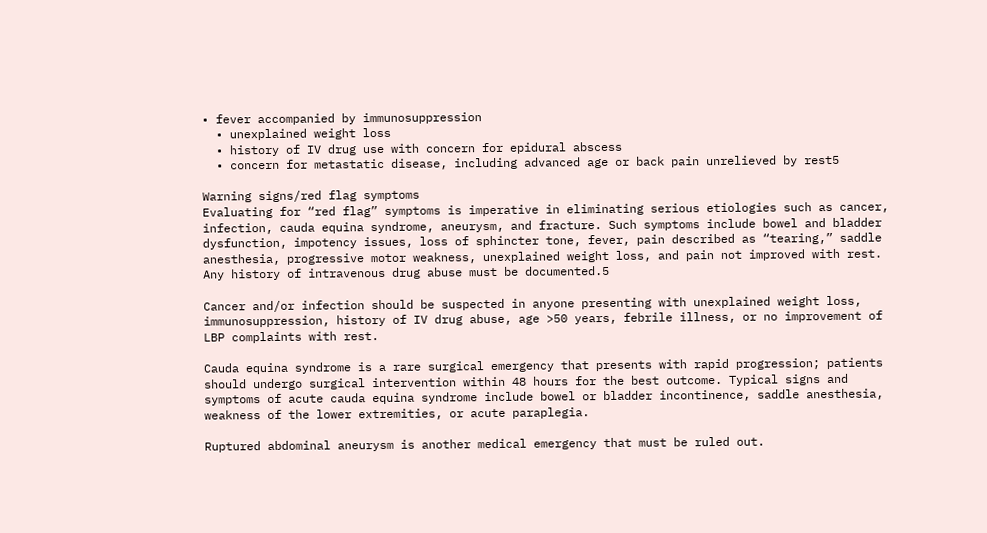• fever accompanied by immunosuppression
  • unexplained weight loss
  • history of IV drug use with concern for epidural abscess
  • concern for metastatic disease, including advanced age or back pain unrelieved by rest5

Warning signs/red flag symptoms
Evaluating for “red flag” symptoms is imperative in eliminating serious etiologies such as cancer, infection, cauda equina syndrome, aneurysm, and fracture. Such symptoms include bowel and bladder dysfunction, impotency issues, loss of sphincter tone, fever, pain described as “tearing,” saddle anesthesia, progressive motor weakness, unexplained weight loss, and pain not improved with rest. Any history of intravenous drug abuse must be documented.5

Cancer and/or infection should be suspected in anyone presenting with unexplained weight loss, immunosuppression, history of IV drug abuse, age >50 years, febrile illness, or no improvement of LBP complaints with rest.

Cauda equina syndrome is a rare surgical emergency that presents with rapid progression; patients should undergo surgical intervention within 48 hours for the best outcome. Typical signs and symptoms of acute cauda equina syndrome include bowel or bladder incontinence, saddle anesthesia, weakness of the lower extremities, or acute paraplegia.

Ruptured abdominal aneurysm is another medical emergency that must be ruled out.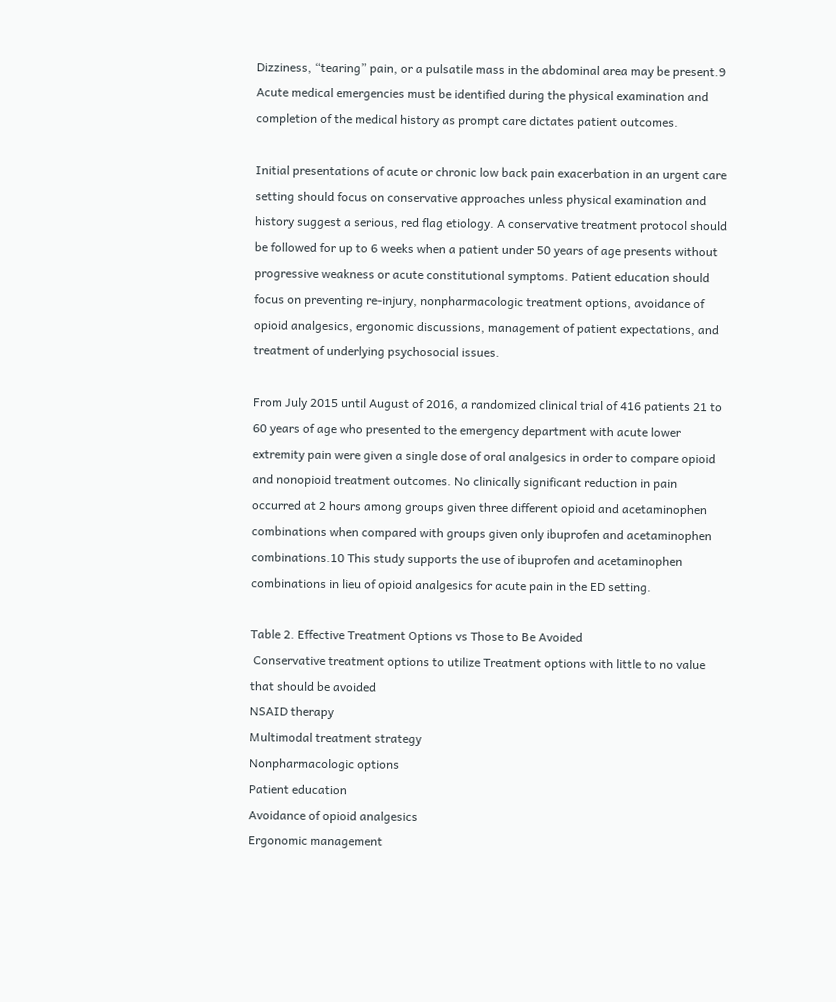Dizziness, “tearing” pain, or a pulsatile mass in the abdominal area may be present.9 Acute medical emergencies must be identified during the physical examination and completion of the medical history as prompt care dictates patient outcomes.

Initial presentations of acute or chronic low back pain exacerbation in an urgent care setting should focus on conservative approaches unless physical examination and history suggest a serious, red flag etiology. A conservative treatment protocol should be followed for up to 6 weeks when a patient under 50 years of age presents without progressive weakness or acute constitutional symptoms. Patient education should focus on preventing re-injury, nonpharmacologic treatment options, avoidance of opioid analgesics, ergonomic discussions, management of patient expectations, and treatment of underlying psychosocial issues.

From July 2015 until August of 2016, a randomized clinical trial of 416 patients 21 to 60 years of age who presented to the emergency department with acute lower extremity pain were given a single dose of oral analgesics in order to compare opioid and nonopioid treatment outcomes. No clinically significant reduction in pain occurred at 2 hours among groups given three different opioid and acetaminophen combinations when compared with groups given only ibuprofen and acetaminophen combinations.10 This study supports the use of ibuprofen and acetaminophen combinations in lieu of opioid analgesics for acute pain in the ED setting.

Table 2. Effective Treatment Options vs Those to Be Avoided
 Conservative treatment options to utilize Treatment options with little to no value that should be avoided
NSAID therapy
Multimodal treatment strategy
Nonpharmacologic options
Patient education
Avoidance of opioid analgesics
Ergonomic management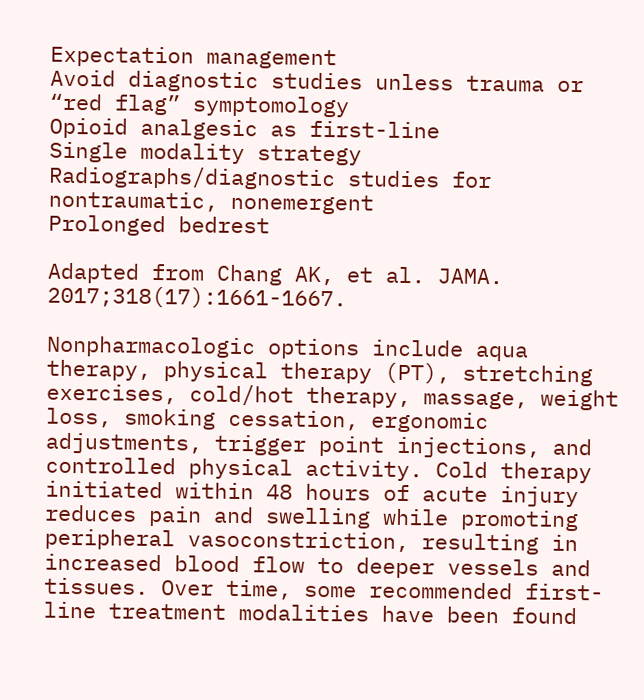Expectation management
Avoid diagnostic studies unless trauma or “red flag” symptomology
Opioid analgesic as first-line
Single modality strategy
Radiographs/diagnostic studies for nontraumatic, nonemergent
Prolonged bedrest

Adapted from Chang AK, et al. JAMA. 2017;318(17):1661-1667.

Nonpharmacologic options include aqua therapy, physical therapy (PT), stretching exercises, cold/hot therapy, massage, weight loss, smoking cessation, ergonomic adjustments, trigger point injections, and controlled physical activity. Cold therapy initiated within 48 hours of acute injury reduces pain and swelling while promoting peripheral vasoconstriction, resulting in increased blood flow to deeper vessels and tissues. Over time, some recommended first-line treatment modalities have been found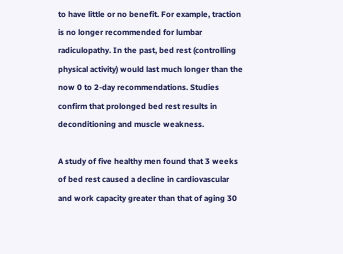to have little or no benefit. For example, traction is no longer recommended for lumbar radiculopathy. In the past, bed rest (controlling physical activity) would last much longer than the now 0 to 2-day recommendations. Studies confirm that prolonged bed rest results in deconditioning and muscle weakness.

A study of five healthy men found that 3 weeks of bed rest caused a decline in cardiovascular and work capacity greater than that of aging 30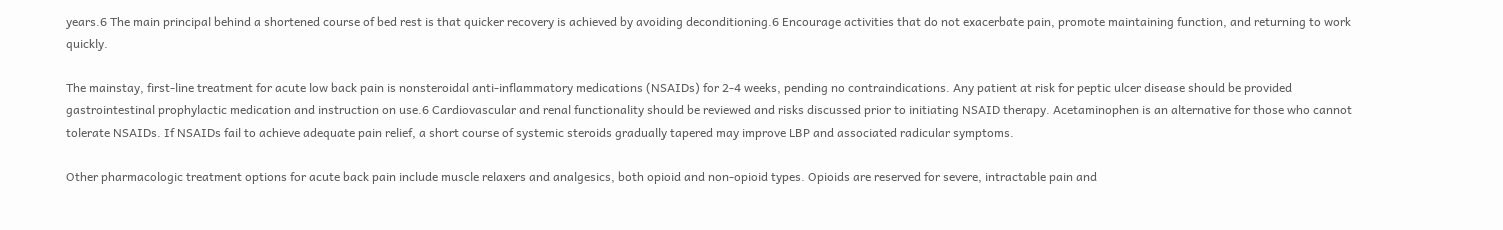years.6 The main principal behind a shortened course of bed rest is that quicker recovery is achieved by avoiding deconditioning.6 Encourage activities that do not exacerbate pain, promote maintaining function, and returning to work quickly.

The mainstay, first-line treatment for acute low back pain is nonsteroidal anti-inflammatory medications (NSAIDs) for 2-4 weeks, pending no contraindications. Any patient at risk for peptic ulcer disease should be provided gastrointestinal prophylactic medication and instruction on use.6 Cardiovascular and renal functionality should be reviewed and risks discussed prior to initiating NSAID therapy. Acetaminophen is an alternative for those who cannot tolerate NSAIDs. If NSAIDs fail to achieve adequate pain relief, a short course of systemic steroids gradually tapered may improve LBP and associated radicular symptoms.

Other pharmacologic treatment options for acute back pain include muscle relaxers and analgesics, both opioid and non-opioid types. Opioids are reserved for severe, intractable pain and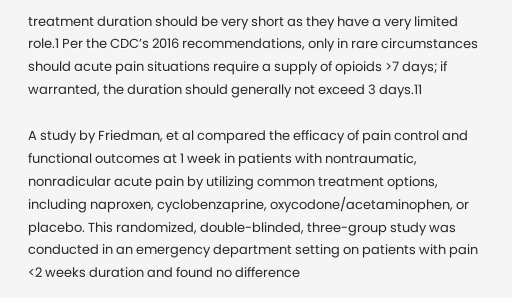treatment duration should be very short as they have a very limited role.1 Per the CDC’s 2016 recommendations, only in rare circumstances should acute pain situations require a supply of opioids >7 days; if warranted, the duration should generally not exceed 3 days.11

A study by Friedman, et al compared the efficacy of pain control and functional outcomes at 1 week in patients with nontraumatic, nonradicular acute pain by utilizing common treatment options, including naproxen, cyclobenzaprine, oxycodone/acetaminophen, or placebo. This randomized, double-blinded, three-group study was conducted in an emergency department setting on patients with pain <2 weeks duration and found no difference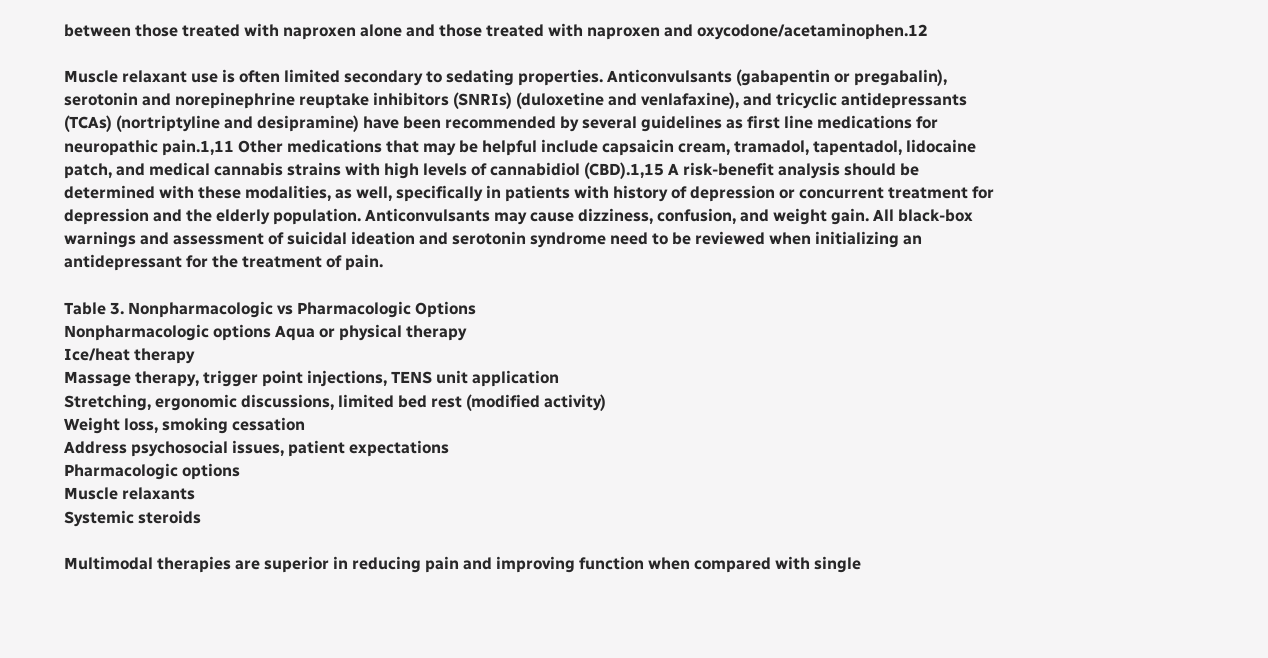between those treated with naproxen alone and those treated with naproxen and oxycodone/acetaminophen.12

Muscle relaxant use is often limited secondary to sedating properties. Anticonvulsants (gabapentin or pregabalin), serotonin and norepinephrine reuptake inhibitors (SNRIs) (duloxetine and venlafaxine), and tricyclic antidepressants (TCAs) (nortriptyline and desipramine) have been recommended by several guidelines as first line medications for neuropathic pain.1,11 Other medications that may be helpful include capsaicin cream, tramadol, tapentadol, lidocaine patch, and medical cannabis strains with high levels of cannabidiol (CBD).1,15 A risk-benefit analysis should be determined with these modalities, as well, specifically in patients with history of depression or concurrent treatment for depression and the elderly population. Anticonvulsants may cause dizziness, confusion, and weight gain. All black-box warnings and assessment of suicidal ideation and serotonin syndrome need to be reviewed when initializing an antidepressant for the treatment of pain.

Table 3. Nonpharmacologic vs Pharmacologic Options
Nonpharmacologic options Aqua or physical therapy
Ice/heat therapy
Massage therapy, trigger point injections, TENS unit application
Stretching, ergonomic discussions, limited bed rest (modified activity)
Weight loss, smoking cessation
Address psychosocial issues, patient expectations
Pharmacologic options
Muscle relaxants
Systemic steroids

Multimodal therapies are superior in reducing pain and improving function when compared with single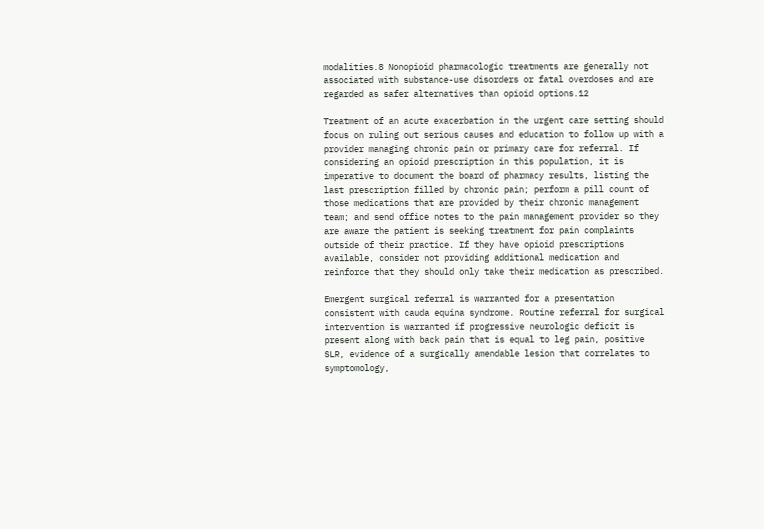modalities.8 Nonopioid pharmacologic treatments are generally not associated with substance-use disorders or fatal overdoses and are regarded as safer alternatives than opioid options.12

Treatment of an acute exacerbation in the urgent care setting should focus on ruling out serious causes and education to follow up with a provider managing chronic pain or primary care for referral. If considering an opioid prescription in this population, it is imperative to document the board of pharmacy results, listing the last prescription filled by chronic pain; perform a pill count of those medications that are provided by their chronic management team; and send office notes to the pain management provider so they are aware the patient is seeking treatment for pain complaints outside of their practice. If they have opioid prescriptions available, consider not providing additional medication and reinforce that they should only take their medication as prescribed.

Emergent surgical referral is warranted for a presentation consistent with cauda equina syndrome. Routine referral for surgical intervention is warranted if progressive neurologic deficit is present along with back pain that is equal to leg pain, positive SLR, evidence of a surgically amendable lesion that correlates to symptomology,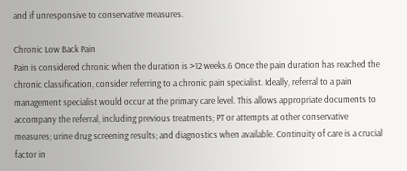and if unresponsive to conservative measures.

Chronic Low Back Pain
Pain is considered chronic when the duration is >12 weeks.6 Once the pain duration has reached the chronic classification, consider referring to a chronic pain specialist. Ideally, referral to a pain management specialist would occur at the primary care level. This allows appropriate documents to accompany the referral, including previous treatments; PT or attempts at other conservative measures; urine drug screening results; and diagnostics when available. Continuity of care is a crucial factor in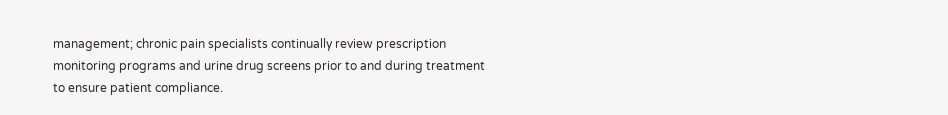management; chronic pain specialists continually review prescription monitoring programs and urine drug screens prior to and during treatment to ensure patient compliance.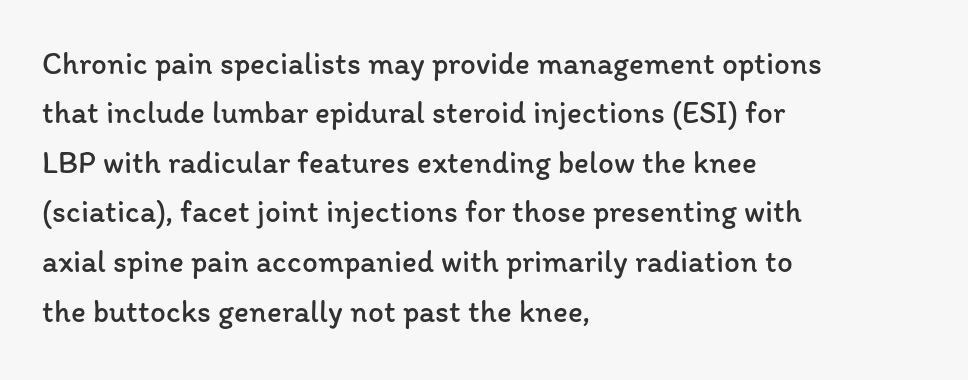Chronic pain specialists may provide management options that include lumbar epidural steroid injections (ESI) for LBP with radicular features extending below the knee (sciatica), facet joint injections for those presenting with axial spine pain accompanied with primarily radiation to the buttocks generally not past the knee,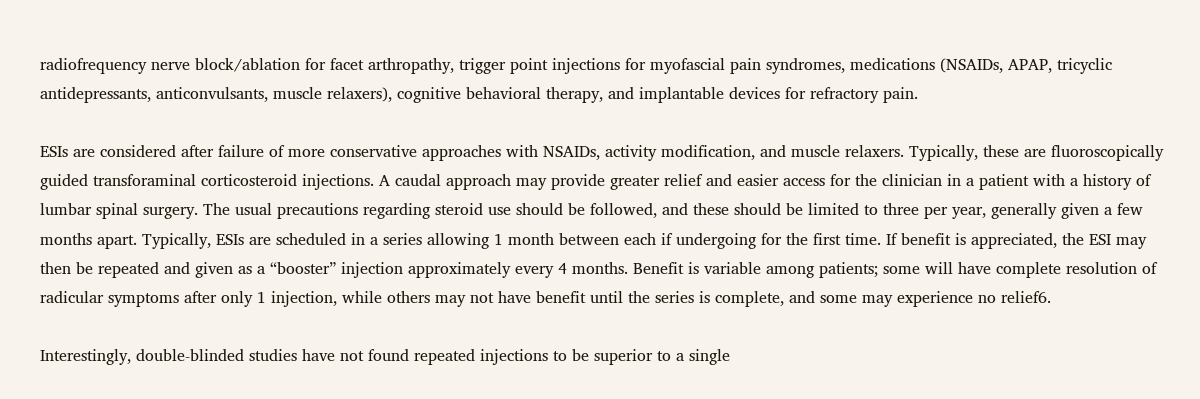radiofrequency nerve block/ablation for facet arthropathy, trigger point injections for myofascial pain syndromes, medications (NSAIDs, APAP, tricyclic antidepressants, anticonvulsants, muscle relaxers), cognitive behavioral therapy, and implantable devices for refractory pain.

ESIs are considered after failure of more conservative approaches with NSAIDs, activity modification, and muscle relaxers. Typically, these are fluoroscopically guided transforaminal corticosteroid injections. A caudal approach may provide greater relief and easier access for the clinician in a patient with a history of lumbar spinal surgery. The usual precautions regarding steroid use should be followed, and these should be limited to three per year, generally given a few months apart. Typically, ESIs are scheduled in a series allowing 1 month between each if undergoing for the first time. If benefit is appreciated, the ESI may then be repeated and given as a “booster” injection approximately every 4 months. Benefit is variable among patients; some will have complete resolution of radicular symptoms after only 1 injection, while others may not have benefit until the series is complete, and some may experience no relief6.

Interestingly, double-blinded studies have not found repeated injections to be superior to a single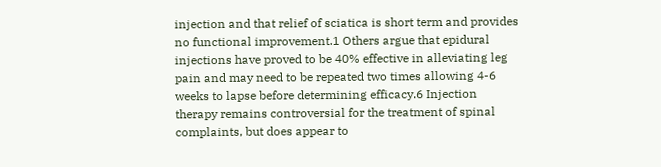injection and that relief of sciatica is short term and provides no functional improvement.1 Others argue that epidural injections have proved to be 40% effective in alleviating leg pain and may need to be repeated two times allowing 4-6 weeks to lapse before determining efficacy.6 Injection therapy remains controversial for the treatment of spinal complaints, but does appear to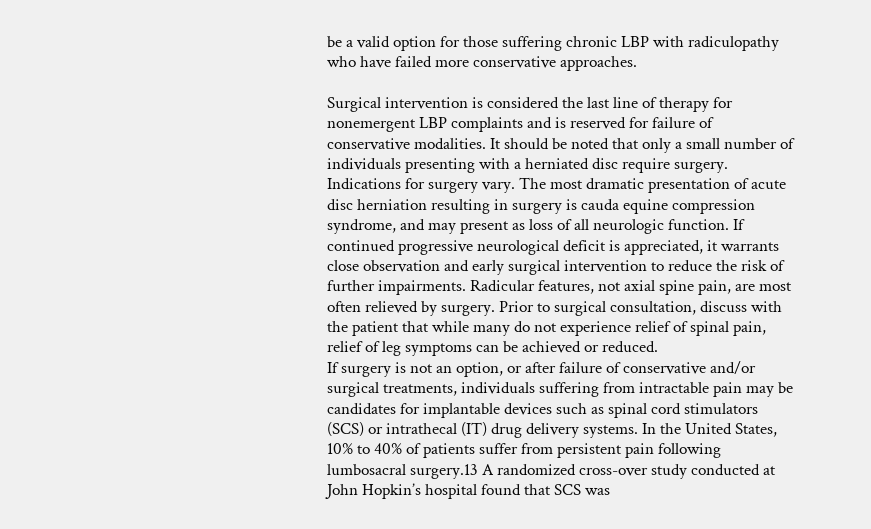be a valid option for those suffering chronic LBP with radiculopathy who have failed more conservative approaches.

Surgical intervention is considered the last line of therapy for nonemergent LBP complaints and is reserved for failure of conservative modalities. It should be noted that only a small number of individuals presenting with a herniated disc require surgery. Indications for surgery vary. The most dramatic presentation of acute disc herniation resulting in surgery is cauda equine compression syndrome, and may present as loss of all neurologic function. If continued progressive neurological deficit is appreciated, it warrants close observation and early surgical intervention to reduce the risk of further impairments. Radicular features, not axial spine pain, are most often relieved by surgery. Prior to surgical consultation, discuss with the patient that while many do not experience relief of spinal pain, relief of leg symptoms can be achieved or reduced.
If surgery is not an option, or after failure of conservative and/or surgical treatments, individuals suffering from intractable pain may be candidates for implantable devices such as spinal cord stimulators (SCS) or intrathecal (IT) drug delivery systems. In the United States, 10% to 40% of patients suffer from persistent pain following lumbosacral surgery.13 A randomized cross-over study conducted at John Hopkin’s hospital found that SCS was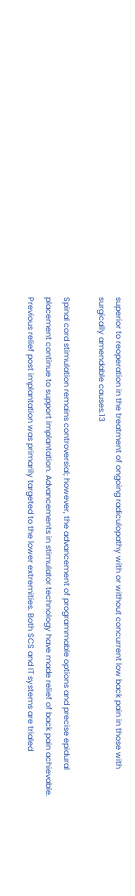superior to reoperation in the treatment of ongoing radiculopathy with or without concurrent low back pain in those with surgically amendable causes.13

Spinal cord stimulation remains controversial; however, the advancement of programmable options and precise epidural placement continue to support implantation. Advancements in stimulator technology have made relief of back pain achievable. Previous relief post implantation was primarily targeted to the lower extremities. Both SCS and IT systems are trialed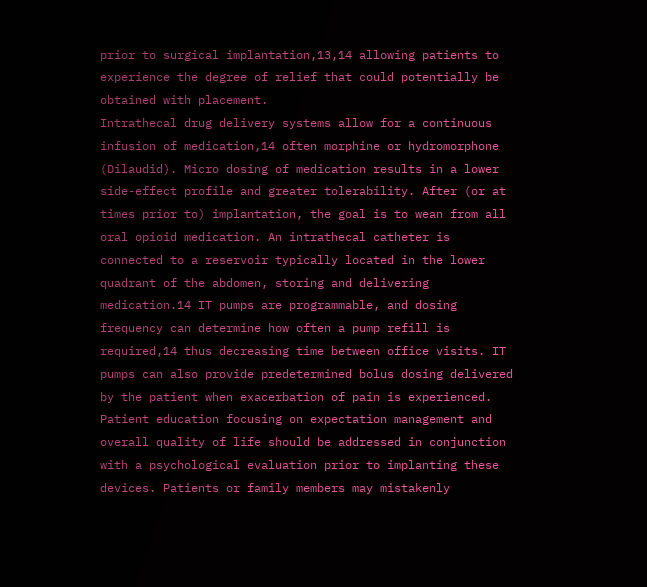prior to surgical implantation,13,14 allowing patients to experience the degree of relief that could potentially be obtained with placement.
Intrathecal drug delivery systems allow for a continuous infusion of medication,14 often morphine or hydromorphone (Dilaudid). Micro dosing of medication results in a lower side-effect profile and greater tolerability. After (or at times prior to) implantation, the goal is to wean from all oral opioid medication. An intrathecal catheter is connected to a reservoir typically located in the lower quadrant of the abdomen, storing and delivering medication.14 IT pumps are programmable, and dosing frequency can determine how often a pump refill is required,14 thus decreasing time between office visits. IT pumps can also provide predetermined bolus dosing delivered by the patient when exacerbation of pain is experienced. Patient education focusing on expectation management and overall quality of life should be addressed in conjunction with a psychological evaluation prior to implanting these devices. Patients or family members may mistakenly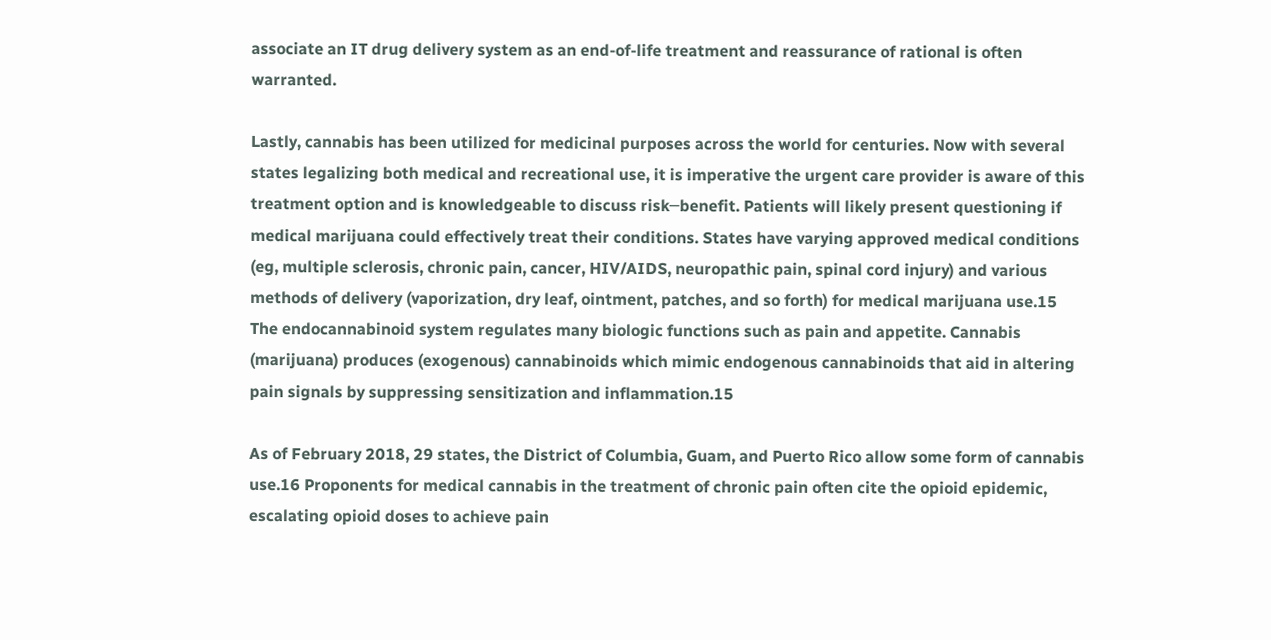associate an IT drug delivery system as an end-of-life treatment and reassurance of rational is often warranted.

Lastly, cannabis has been utilized for medicinal purposes across the world for centuries. Now with several states legalizing both medical and recreational use, it is imperative the urgent care provider is aware of this treatment option and is knowledgeable to discuss risk─benefit. Patients will likely present questioning if medical marijuana could effectively treat their conditions. States have varying approved medical conditions (eg, multiple sclerosis, chronic pain, cancer, HIV/AIDS, neuropathic pain, spinal cord injury) and various methods of delivery (vaporization, dry leaf, ointment, patches, and so forth) for medical marijuana use.15 The endocannabinoid system regulates many biologic functions such as pain and appetite. Cannabis (marijuana) produces (exogenous) cannabinoids which mimic endogenous cannabinoids that aid in altering pain signals by suppressing sensitization and inflammation.15

As of February 2018, 29 states, the District of Columbia, Guam, and Puerto Rico allow some form of cannabis use.16 Proponents for medical cannabis in the treatment of chronic pain often cite the opioid epidemic, escalating opioid doses to achieve pain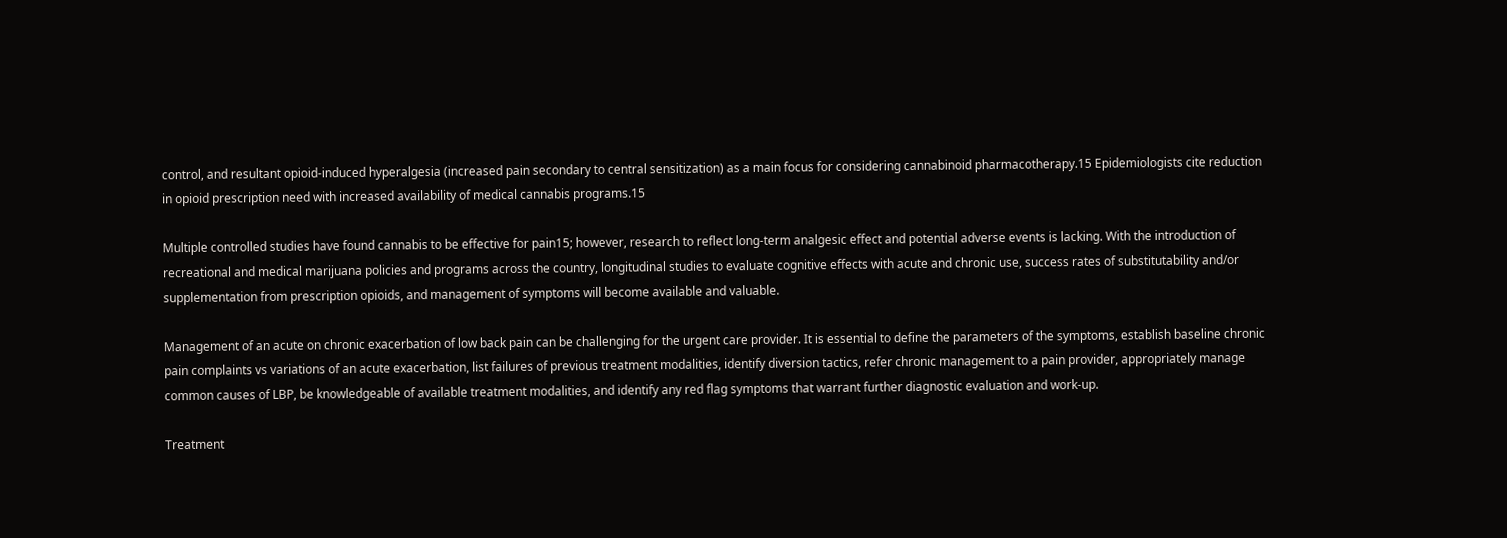control, and resultant opioid-induced hyperalgesia (increased pain secondary to central sensitization) as a main focus for considering cannabinoid pharmacotherapy.15 Epidemiologists cite reduction in opioid prescription need with increased availability of medical cannabis programs.15

Multiple controlled studies have found cannabis to be effective for pain15; however, research to reflect long-term analgesic effect and potential adverse events is lacking. With the introduction of recreational and medical marijuana policies and programs across the country, longitudinal studies to evaluate cognitive effects with acute and chronic use, success rates of substitutability and/or supplementation from prescription opioids, and management of symptoms will become available and valuable.

Management of an acute on chronic exacerbation of low back pain can be challenging for the urgent care provider. It is essential to define the parameters of the symptoms, establish baseline chronic pain complaints vs variations of an acute exacerbation, list failures of previous treatment modalities, identify diversion tactics, refer chronic management to a pain provider, appropriately manage common causes of LBP, be knowledgeable of available treatment modalities, and identify any red flag symptoms that warrant further diagnostic evaluation and work-up.

Treatment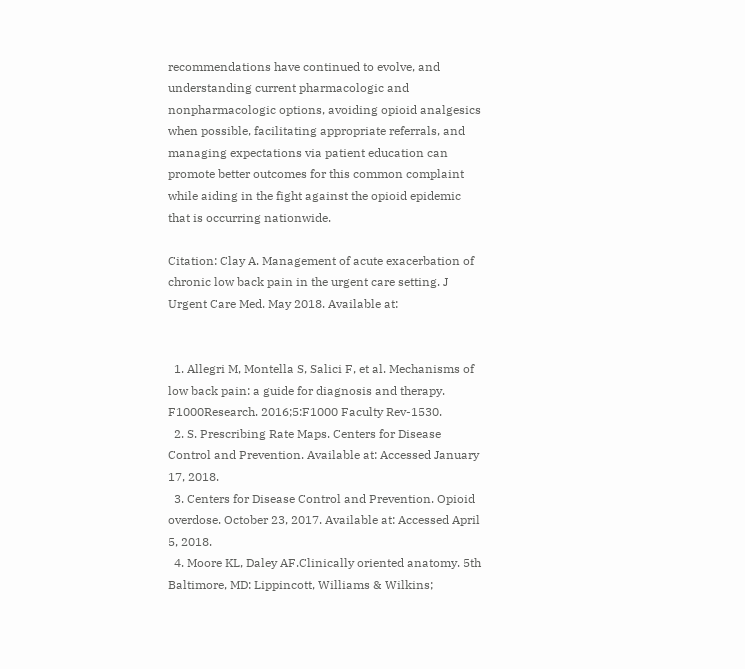recommendations have continued to evolve, and understanding current pharmacologic and nonpharmacologic options, avoiding opioid analgesics when possible, facilitating appropriate referrals, and managing expectations via patient education can promote better outcomes for this common complaint while aiding in the fight against the opioid epidemic that is occurring nationwide.

Citation: Clay A. Management of acute exacerbation of chronic low back pain in the urgent care setting. J Urgent Care Med. May 2018. Available at:


  1. Allegri M, Montella S, Salici F, et al. Mechanisms of low back pain: a guide for diagnosis and therapy. F1000Research. 2016;5:F1000 Faculty Rev-1530.
  2. S. Prescribing Rate Maps. Centers for Disease Control and Prevention. Available at: Accessed January 17, 2018.
  3. Centers for Disease Control and Prevention. Opioid overdose. October 23, 2017. Available at: Accessed April 5, 2018.
  4. Moore KL, Daley AF.Clinically oriented anatomy. 5th Baltimore, MD: Lippincott, Williams & Wilkins;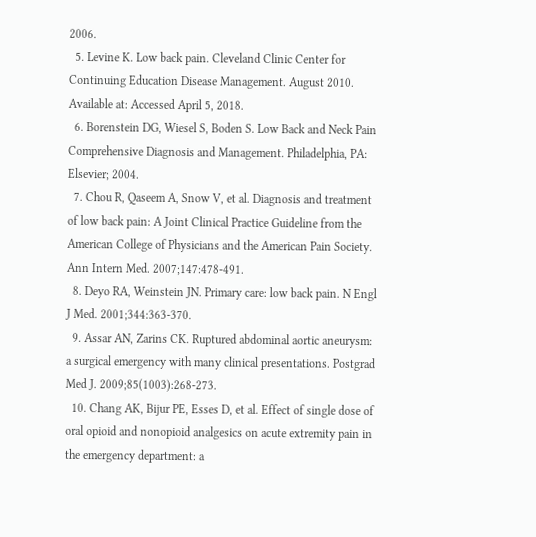2006.
  5. Levine K. Low back pain. Cleveland Clinic Center for Continuing Education Disease Management. August 2010. Available at: Accessed April 5, 2018.
  6. Borenstein DG, Wiesel S, Boden S. Low Back and Neck Pain Comprehensive Diagnosis and Management. Philadelphia, PA: Elsevier; 2004.
  7. Chou R, Qaseem A, Snow V, et al. Diagnosis and treatment of low back pain: A Joint Clinical Practice Guideline from the American College of Physicians and the American Pain Society. Ann Intern Med. 2007;147:478-491.
  8. Deyo RA, Weinstein JN. Primary care: low back pain. N Engl J Med. 2001;344:363-370.
  9. Assar AN, Zarins CK. Ruptured abdominal aortic aneurysm: a surgical emergency with many clinical presentations. Postgrad Med J. 2009;85(1003):268-273.
  10. Chang AK, Bijur PE, Esses D, et al. Effect of single dose of oral opioid and nonopioid analgesics on acute extremity pain in the emergency department: a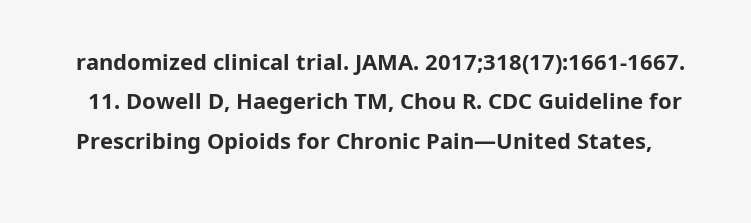randomized clinical trial. JAMA. 2017;318(17):1661-1667.
  11. Dowell D, Haegerich TM, Chou R. CDC Guideline for Prescribing Opioids for Chronic Pain—United States,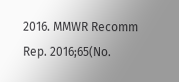2016. MMWR Recomm Rep. 2016;65(No.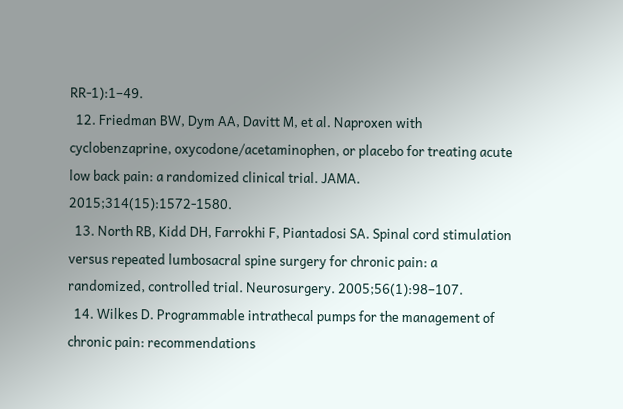RR-1):1–49.
  12. Friedman BW, Dym AA, Davitt M, et al. Naproxen with cyclobenzaprine, oxycodone/acetaminophen, or placebo for treating acute low back pain: a randomized clinical trial. JAMA. 2015;314(15):1572-1580.
  13. North RB, Kidd DH, Farrokhi F, Piantadosi SA. Spinal cord stimulation versus repeated lumbosacral spine surgery for chronic pain: a randomized, controlled trial. Neurosurgery. 2005;56(1):98–107.
  14. Wilkes D. Programmable intrathecal pumps for the management of chronic pain: recommendations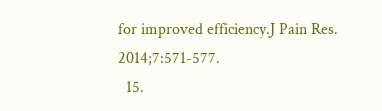for improved efficiency.J Pain Res. 2014;7:571-577.
  15.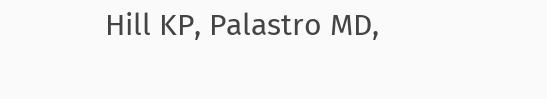Hill KP, Palastro MD,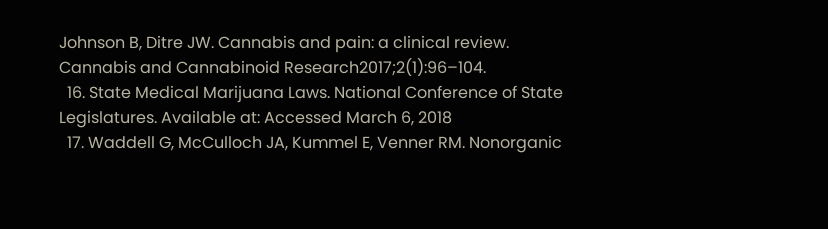Johnson B, Ditre JW. Cannabis and pain: a clinical review. Cannabis and Cannabinoid Research2017;2(1):96–104.
  16. State Medical Marijuana Laws. National Conference of State Legislatures. Available at: Accessed March 6, 2018
  17. Waddell G, McCulloch JA, Kummel E, Venner RM. Nonorganic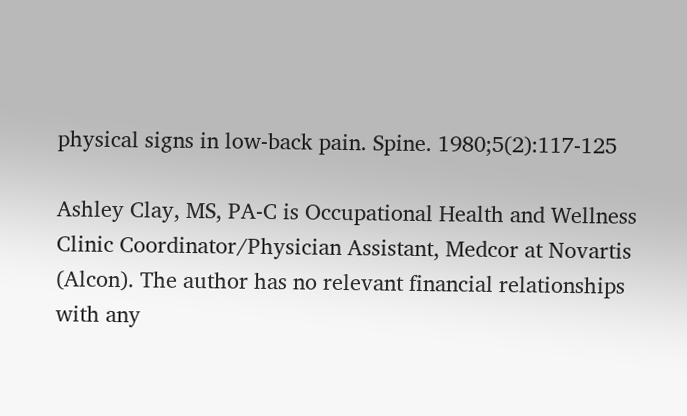physical signs in low-back pain. Spine. 1980;5(2):117-125

Ashley Clay, MS, PA-C is Occupational Health and Wellness Clinic Coordinator/Physician Assistant, Medcor at Novartis (Alcon). The author has no relevant financial relationships with any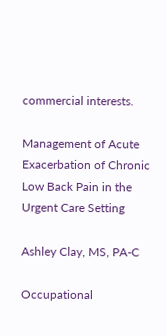commercial interests.

Management of Acute Exacerbation of Chronic Low Back Pain in the Urgent Care Setting

Ashley Clay, MS, PA-C

Occupational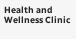Health and Wellness Clinic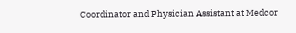Coordinator and Physician Assistant at Medcor